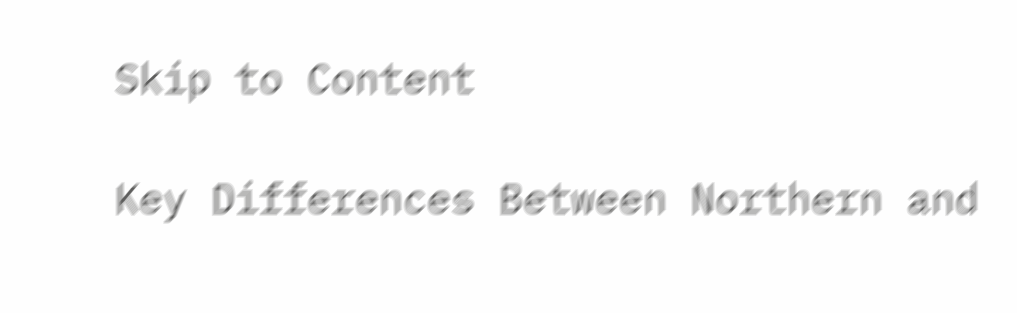Skip to Content

Key Differences Between Northern and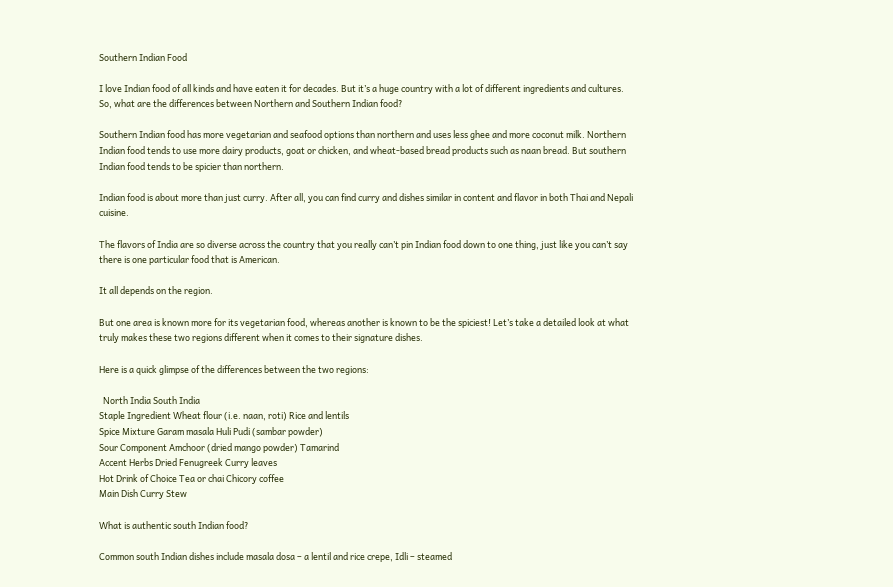Southern Indian Food

I love Indian food of all kinds and have eaten it for decades. But it’s a huge country with a lot of different ingredients and cultures. So, what are the differences between Northern and Southern Indian food?

Southern Indian food has more vegetarian and seafood options than northern and uses less ghee and more coconut milk. Northern Indian food tends to use more dairy products, goat or chicken, and wheat-based bread products such as naan bread. But southern Indian food tends to be spicier than northern.

Indian food is about more than just curry. After all, you can find curry and dishes similar in content and flavor in both Thai and Nepali cuisine.

The flavors of India are so diverse across the country that you really can’t pin Indian food down to one thing, just like you can’t say there is one particular food that is American.

It all depends on the region.

But one area is known more for its vegetarian food, whereas another is known to be the spiciest! Let’s take a detailed look at what truly makes these two regions different when it comes to their signature dishes.

Here is a quick glimpse of the differences between the two regions:

  North India South India
Staple Ingredient Wheat flour (i.e. naan, roti) Rice and lentils
Spice Mixture Garam masala Huli Pudi (sambar powder)
Sour Component Amchoor (dried mango powder) Tamarind
Accent Herbs Dried Fenugreek Curry leaves
Hot Drink of Choice Tea or chai Chicory coffee
Main Dish Curry Stew

What is authentic south Indian food?

Common south Indian dishes include masala dosa – a lentil and rice crepe, Idli – steamed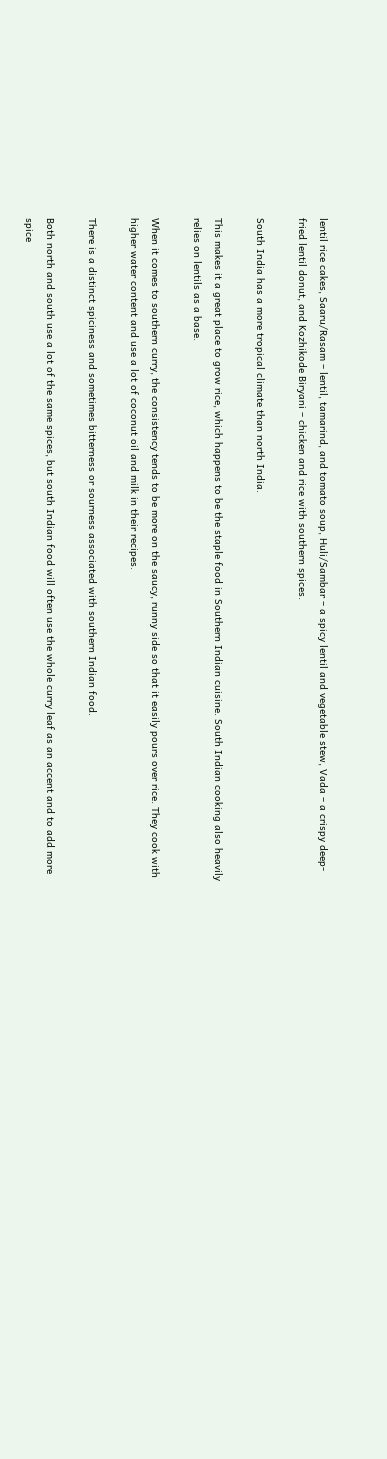lentil rice cakes, Saaru/Rasam – lentil, tamarind, and tomato soup, Huli/Sambar – a spicy lentil and vegetable stew, Vada – a crispy deep-fried lentil donut, and Kozhikode Biryani – chicken and rice with southern spices.

South India has a more tropical climate than north India.

This makes it a great place to grow rice, which happens to be the staple food in Southern Indian cuisine. South Indian cooking also heavily relies on lentils as a base.

When it comes to southern curry, the consistency tends to be more on the saucy, runny side so that it easily pours over rice. They cook with higher water content and use a lot of coconut oil and milk in their recipes.

There is a distinct spiciness and sometimes bitterness or sourness associated with southern Indian food.

Both north and south use a lot of the same spices, but south Indian food will often use the whole curry leaf as an accent and to add more spice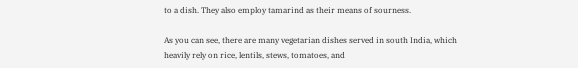to a dish. They also employ tamarind as their means of sourness.

As you can see, there are many vegetarian dishes served in south India, which heavily rely on rice, lentils, stews, tomatoes, and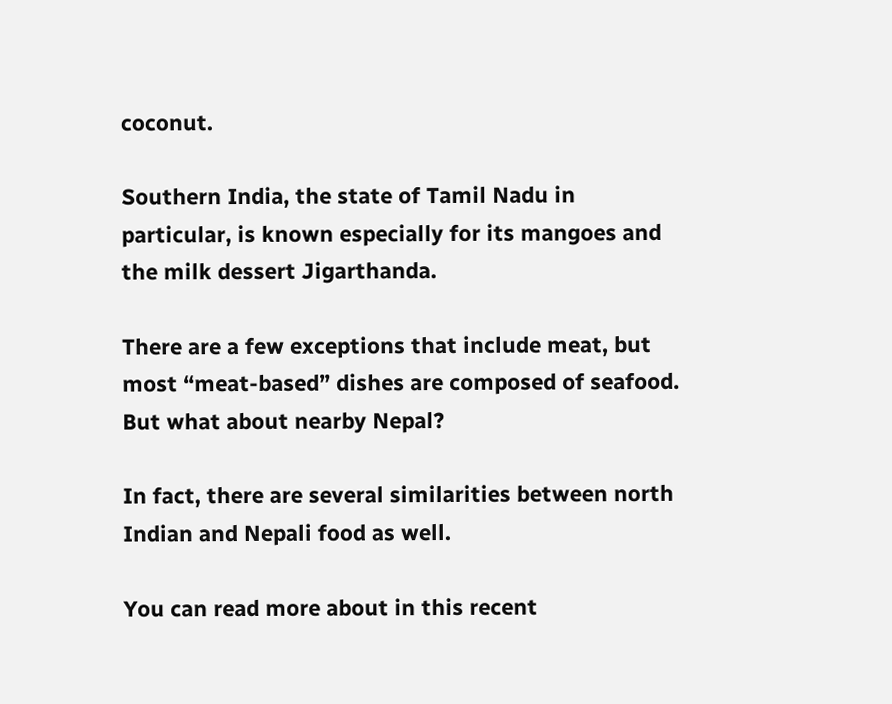coconut.

Southern India, the state of Tamil Nadu in particular, is known especially for its mangoes and the milk dessert Jigarthanda.

There are a few exceptions that include meat, but most “meat-based” dishes are composed of seafood. But what about nearby Nepal?

In fact, there are several similarities between north Indian and Nepali food as well.

You can read more about in this recent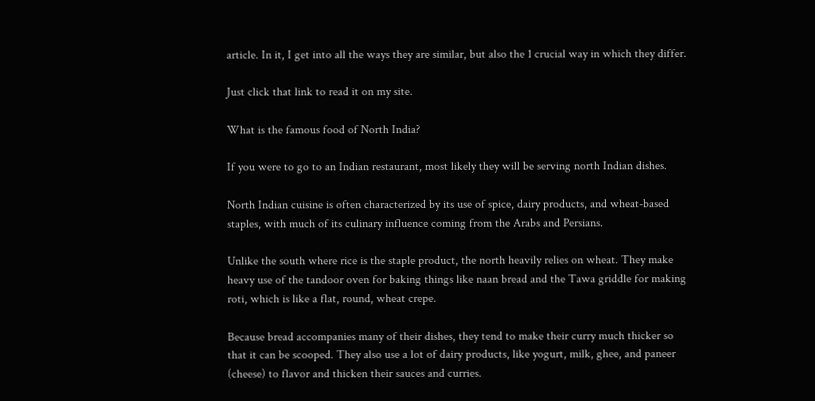article. In it, I get into all the ways they are similar, but also the 1 crucial way in which they differ.

Just click that link to read it on my site.

What is the famous food of North India?

If you were to go to an Indian restaurant, most likely they will be serving north Indian dishes.

North Indian cuisine is often characterized by its use of spice, dairy products, and wheat-based staples, with much of its culinary influence coming from the Arabs and Persians.

Unlike the south where rice is the staple product, the north heavily relies on wheat. They make heavy use of the tandoor oven for baking things like naan bread and the Tawa griddle for making roti, which is like a flat, round, wheat crepe.

Because bread accompanies many of their dishes, they tend to make their curry much thicker so that it can be scooped. They also use a lot of dairy products, like yogurt, milk, ghee, and paneer (cheese) to flavor and thicken their sauces and curries.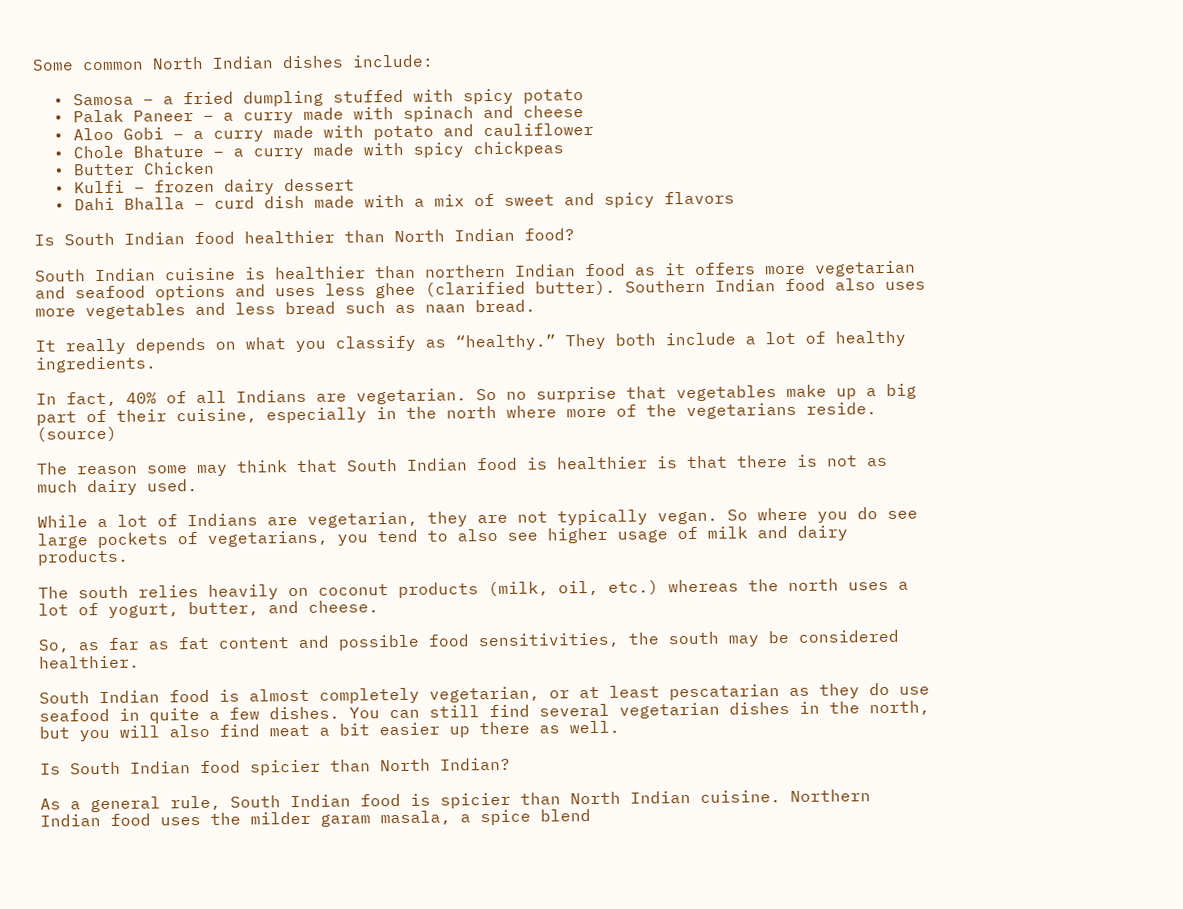Some common North Indian dishes include:

  • Samosa – a fried dumpling stuffed with spicy potato
  • Palak Paneer – a curry made with spinach and cheese
  • Aloo Gobi – a curry made with potato and cauliflower
  • Chole Bhature – a curry made with spicy chickpeas
  • Butter Chicken
  • Kulfi – frozen dairy dessert
  • Dahi Bhalla – curd dish made with a mix of sweet and spicy flavors

Is South Indian food healthier than North Indian food?

South Indian cuisine is healthier than northern Indian food as it offers more vegetarian and seafood options and uses less ghee (clarified butter). Southern Indian food also uses more vegetables and less bread such as naan bread.

It really depends on what you classify as “healthy.” They both include a lot of healthy ingredients.

In fact, 40% of all Indians are vegetarian. So no surprise that vegetables make up a big part of their cuisine, especially in the north where more of the vegetarians reside. (source)

The reason some may think that South Indian food is healthier is that there is not as much dairy used.

While a lot of Indians are vegetarian, they are not typically vegan. So where you do see large pockets of vegetarians, you tend to also see higher usage of milk and dairy products.

The south relies heavily on coconut products (milk, oil, etc.) whereas the north uses a lot of yogurt, butter, and cheese.

So, as far as fat content and possible food sensitivities, the south may be considered healthier.

South Indian food is almost completely vegetarian, or at least pescatarian as they do use seafood in quite a few dishes. You can still find several vegetarian dishes in the north, but you will also find meat a bit easier up there as well.

Is South Indian food spicier than North Indian?

As a general rule, South Indian food is spicier than North Indian cuisine. Northern Indian food uses the milder garam masala, a spice blend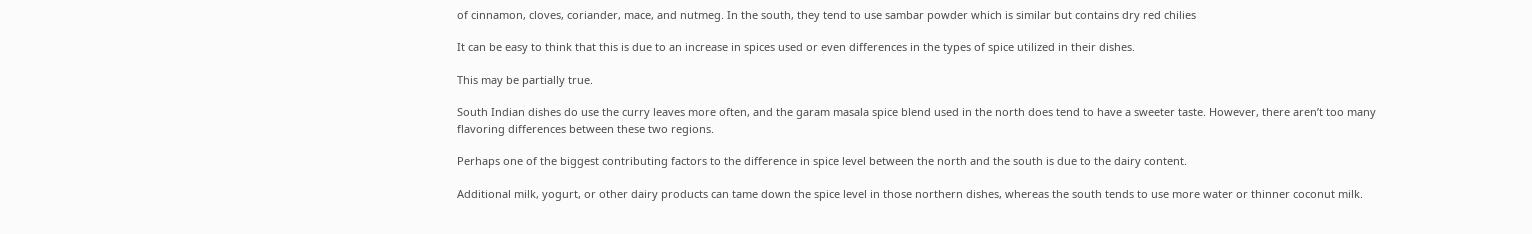of cinnamon, cloves, coriander, mace, and nutmeg. In the south, they tend to use sambar powder which is similar but contains dry red chilies

It can be easy to think that this is due to an increase in spices used or even differences in the types of spice utilized in their dishes.

This may be partially true.

South Indian dishes do use the curry leaves more often, and the garam masala spice blend used in the north does tend to have a sweeter taste. However, there aren’t too many flavoring differences between these two regions.

Perhaps one of the biggest contributing factors to the difference in spice level between the north and the south is due to the dairy content.

Additional milk, yogurt, or other dairy products can tame down the spice level in those northern dishes, whereas the south tends to use more water or thinner coconut milk.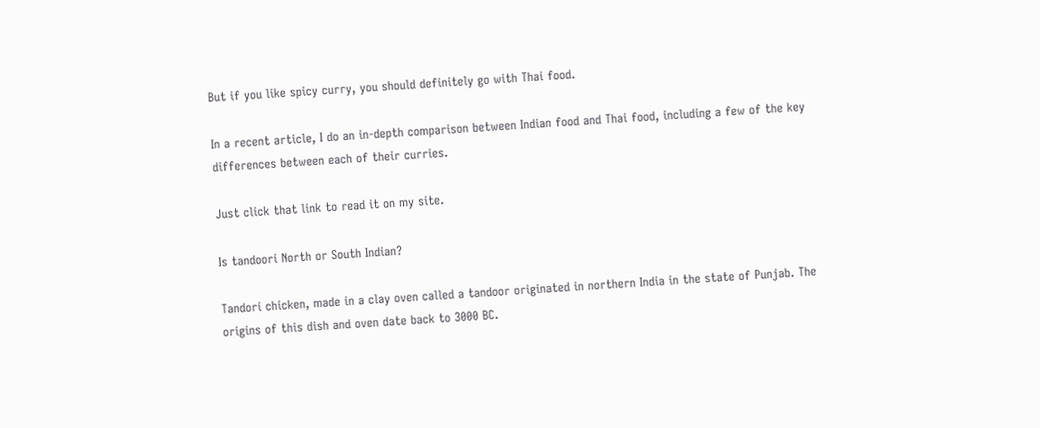But if you like spicy curry, you should definitely go with Thai food.

In a recent article, I do an in-depth comparison between Indian food and Thai food, including a few of the key differences between each of their curries.

Just click that link to read it on my site.

Is tandoori North or South Indian?

Tandori chicken, made in a clay oven called a tandoor originated in northern India in the state of Punjab. The origins of this dish and oven date back to 3000 BC.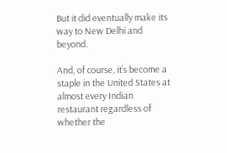But it did eventually make its way to New Delhi and beyond.

And, of course, it’s become a staple in the United States at almost every Indian restaurant regardless of whether the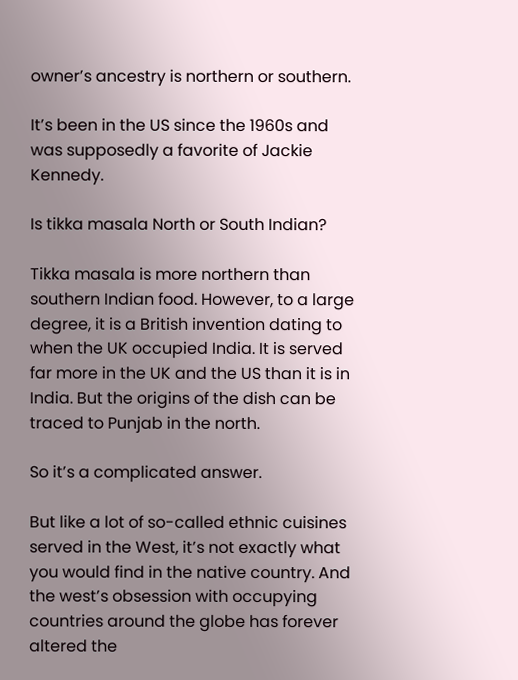owner’s ancestry is northern or southern.

It’s been in the US since the 1960s and was supposedly a favorite of Jackie Kennedy.

Is tikka masala North or South Indian?

Tikka masala is more northern than southern Indian food. However, to a large degree, it is a British invention dating to when the UK occupied India. It is served far more in the UK and the US than it is in India. But the origins of the dish can be traced to Punjab in the north.

So it’s a complicated answer.

But like a lot of so-called ethnic cuisines served in the West, it’s not exactly what you would find in the native country. And the west’s obsession with occupying countries around the globe has forever altered the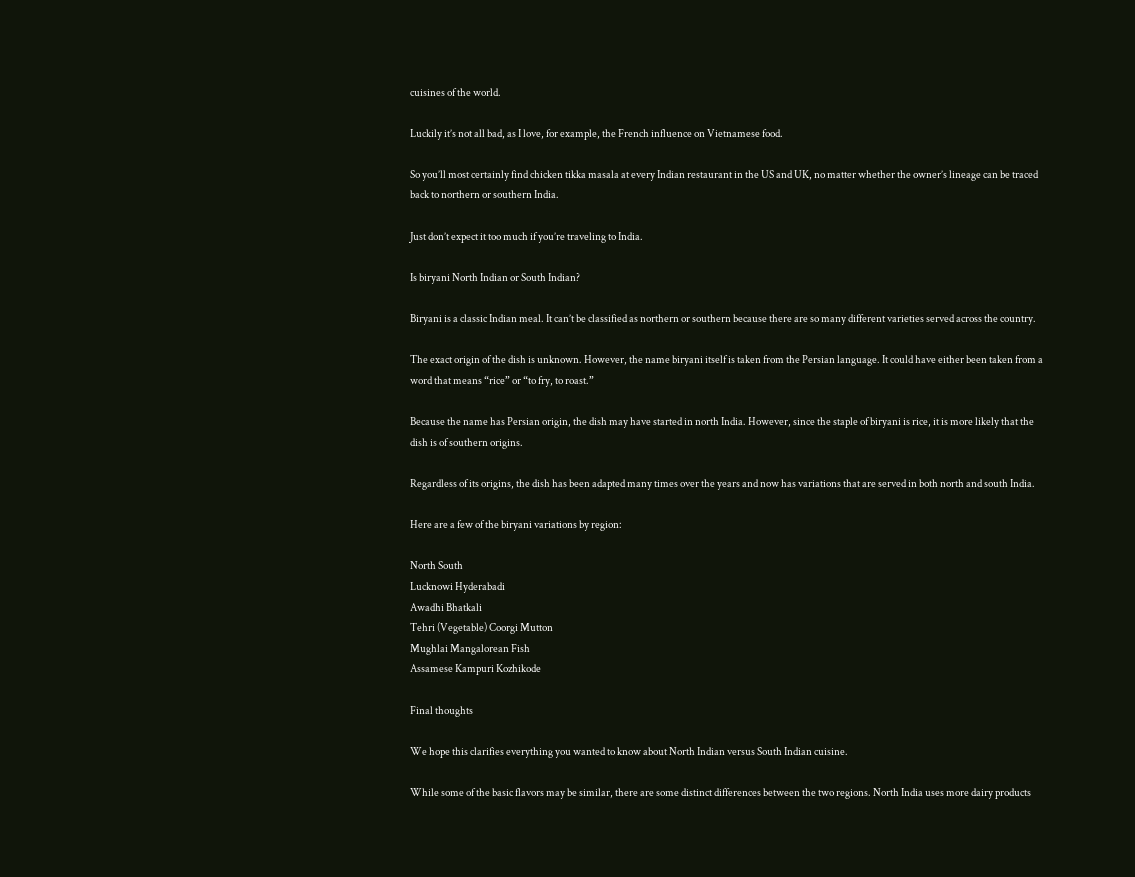cuisines of the world.

Luckily it’s not all bad, as I love, for example, the French influence on Vietnamese food.

So you’ll most certainly find chicken tikka masala at every Indian restaurant in the US and UK, no matter whether the owner’s lineage can be traced back to northern or southern India.

Just don’t expect it too much if you’re traveling to India.

Is biryani North Indian or South Indian?

Biryani is a classic Indian meal. It can’t be classified as northern or southern because there are so many different varieties served across the country.

The exact origin of the dish is unknown. However, the name biryani itself is taken from the Persian language. It could have either been taken from a word that means “rice” or “to fry, to roast.”

Because the name has Persian origin, the dish may have started in north India. However, since the staple of biryani is rice, it is more likely that the dish is of southern origins.

Regardless of its origins, the dish has been adapted many times over the years and now has variations that are served in both north and south India.

Here are a few of the biryani variations by region:

North South
Lucknowi Hyderabadi
Awadhi Bhatkali
Tehri (Vegetable) Coorgi Mutton
Mughlai Mangalorean Fish
Assamese Kampuri Kozhikode

Final thoughts

We hope this clarifies everything you wanted to know about North Indian versus South Indian cuisine.

While some of the basic flavors may be similar, there are some distinct differences between the two regions. North India uses more dairy products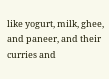like yogurt, milk, ghee, and paneer, and their curries and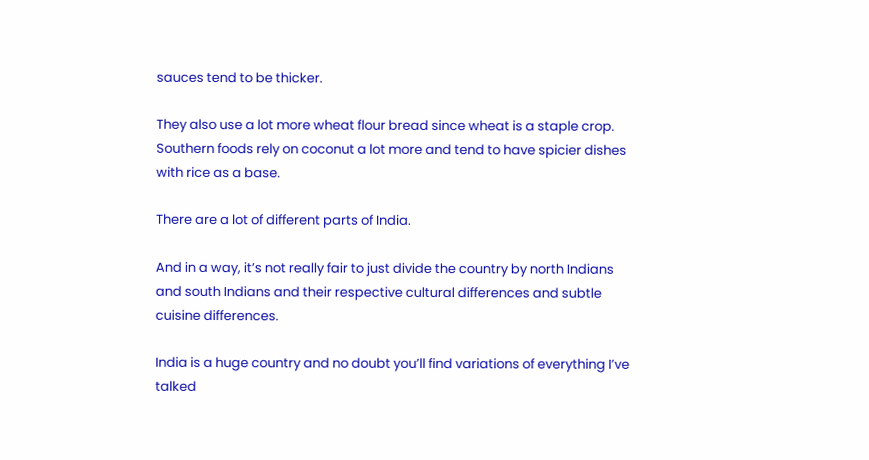sauces tend to be thicker.

They also use a lot more wheat flour bread since wheat is a staple crop. Southern foods rely on coconut a lot more and tend to have spicier dishes with rice as a base.

There are a lot of different parts of India.

And in a way, it’s not really fair to just divide the country by north Indians and south Indians and their respective cultural differences and subtle cuisine differences.

India is a huge country and no doubt you’ll find variations of everything I’ve talked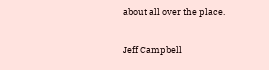about all over the place.

Jeff Campbell